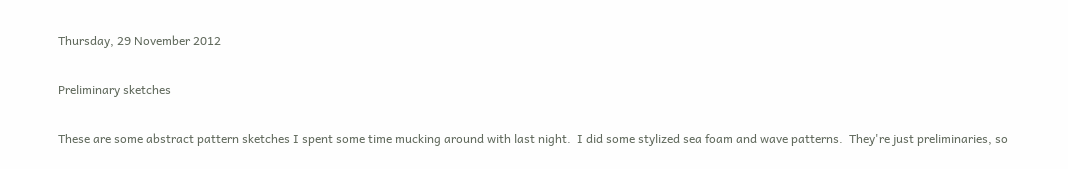Thursday, 29 November 2012

Preliminary sketches

These are some abstract pattern sketches I spent some time mucking around with last night.  I did some stylized sea foam and wave patterns.  They're just preliminaries, so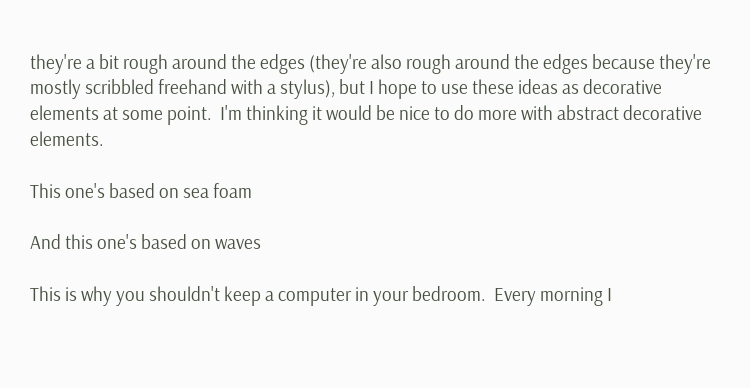they're a bit rough around the edges (they're also rough around the edges because they're mostly scribbled freehand with a stylus), but I hope to use these ideas as decorative elements at some point.  I'm thinking it would be nice to do more with abstract decorative elements.

This one's based on sea foam

And this one's based on waves

This is why you shouldn't keep a computer in your bedroom.  Every morning I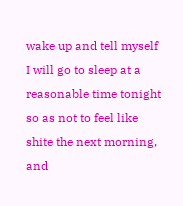wake up and tell myself I will go to sleep at a reasonable time tonight so as not to feel like shite the next morning, and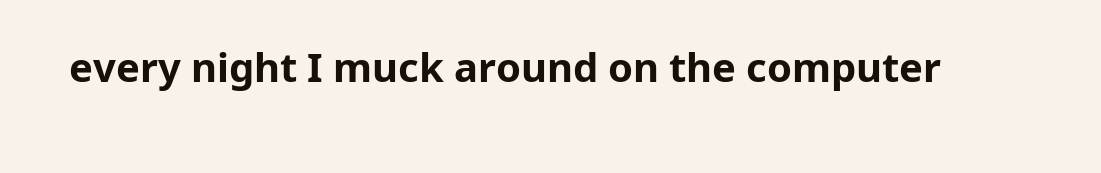every night I muck around on the computer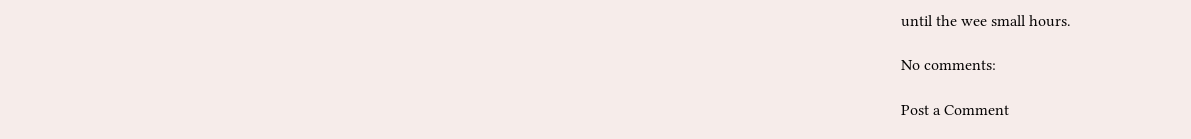until the wee small hours.

No comments:

Post a Comment